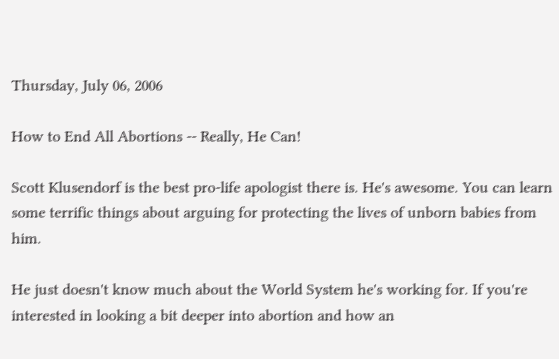Thursday, July 06, 2006

How to End All Abortions -- Really, He Can!

Scott Klusendorf is the best pro-life apologist there is. He's awesome. You can learn some terrific things about arguing for protecting the lives of unborn babies from him.

He just doesn't know much about the World System he's working for. If you're interested in looking a bit deeper into abortion and how an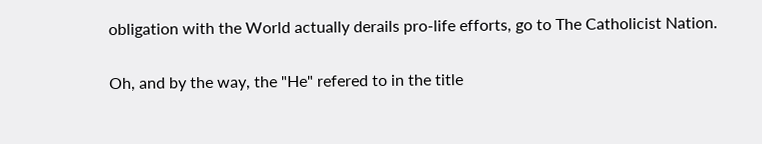obligation with the World actually derails pro-life efforts, go to The Catholicist Nation.

Oh, and by the way, the "He" refered to in the title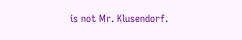is not Mr. Klusendorf.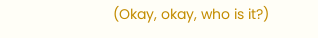(Okay, okay, who is it?)